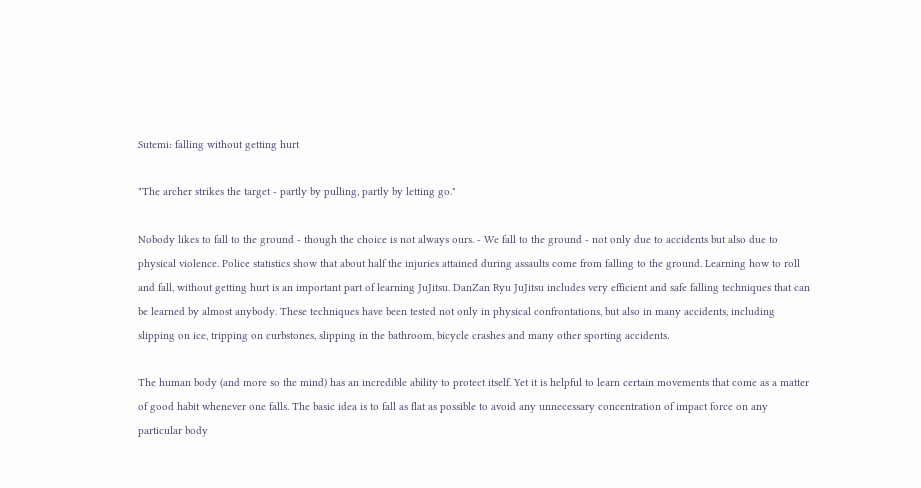Sutemi: falling without getting hurt

"The archer strikes the target - partly by pulling, partly by letting go."

Nobody likes to fall to the ground - though the choice is not always ours. - We fall to the ground - not only due to accidents but also due to physical violence. Police statistics show that about half the injuries attained during assaults come from falling to the ground. Learning how to roll and fall, without getting hurt is an important part of learning JuJitsu. DanZan Ryu JuJitsu includes very efficient and safe falling techniques that can be learned by almost anybody. These techniques have been tested not only in physical confrontations, but also in many accidents, including slipping on ice, tripping on curbstones, slipping in the bathroom, bicycle crashes and many other sporting accidents.

The human body (and more so the mind) has an incredible ability to protect itself. Yet it is helpful to learn certain movements that come as a matter of good habit whenever one falls. The basic idea is to fall as flat as possible to avoid any unnecessary concentration of impact force on any particular body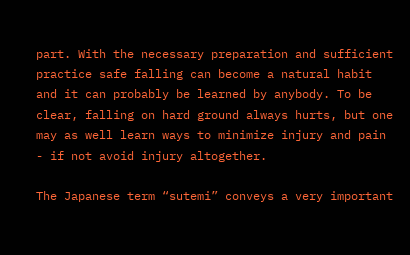part. With the necessary preparation and sufficient practice safe falling can become a natural habit and it can probably be learned by anybody. To be clear, falling on hard ground always hurts, but one may as well learn ways to minimize injury and pain - if not avoid injury altogether.

The Japanese term “sutemi” conveys a very important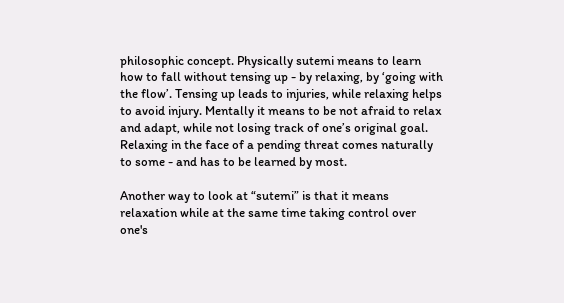philosophic concept. Physically sutemi means to learn how to fall without tensing up - by relaxing, by ‘going with the flow’. Tensing up leads to injuries, while relaxing helps to avoid injury. Mentally it means to be not afraid to relax and adapt, while not losing track of one’s original goal. Relaxing in the face of a pending threat comes naturally to some - and has to be learned by most.

Another way to look at “sutemi” is that it means relaxation while at the same time taking control over one's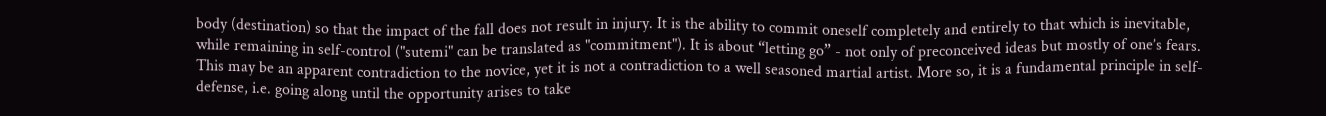body (destination) so that the impact of the fall does not result in injury. It is the ability to commit oneself completely and entirely to that which is inevitable, while remaining in self-control ("sutemi" can be translated as "commitment"). It is about “letting go” - not only of preconceived ideas but mostly of one’s fears. This may be an apparent contradiction to the novice, yet it is not a contradiction to a well seasoned martial artist. More so, it is a fundamental principle in self-defense, i.e. going along until the opportunity arises to take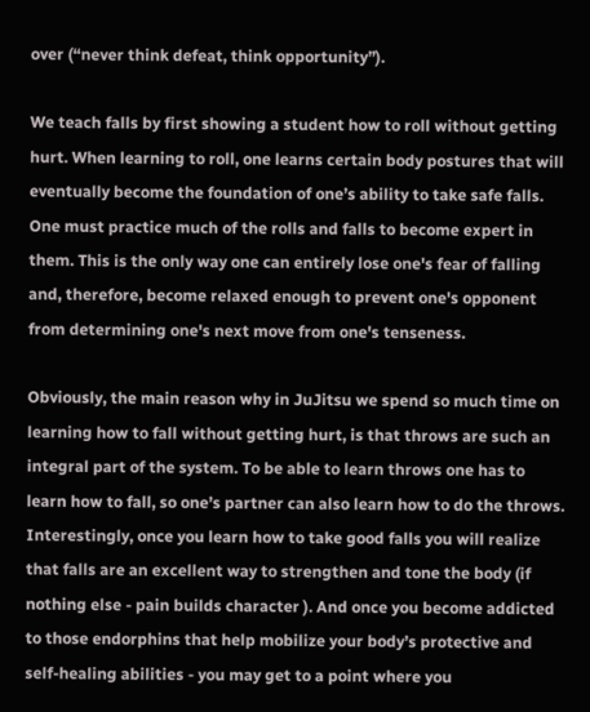over (“never think defeat, think opportunity”).

We teach falls by first showing a student how to roll without getting hurt. When learning to roll, one learns certain body postures that will eventually become the foundation of one’s ability to take safe falls. One must practice much of the rolls and falls to become expert in them. This is the only way one can entirely lose one's fear of falling and, therefore, become relaxed enough to prevent one's opponent from determining one's next move from one's tenseness.

Obviously, the main reason why in JuJitsu we spend so much time on learning how to fall without getting hurt, is that throws are such an integral part of the system. To be able to learn throws one has to learn how to fall, so one’s partner can also learn how to do the throws. Interestingly, once you learn how to take good falls you will realize that falls are an excellent way to strengthen and tone the body (if nothing else - pain builds character ). And once you become addicted to those endorphins that help mobilize your body’s protective and self-healing abilities - you may get to a point where you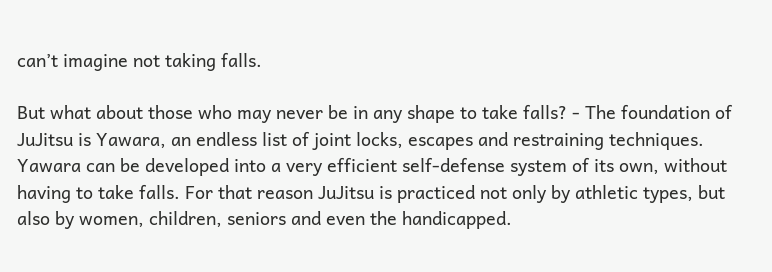can’t imagine not taking falls.

But what about those who may never be in any shape to take falls? - The foundation of JuJitsu is Yawara, an endless list of joint locks, escapes and restraining techniques. Yawara can be developed into a very efficient self-defense system of its own, without having to take falls. For that reason JuJitsu is practiced not only by athletic types, but also by women, children, seniors and even the handicapped.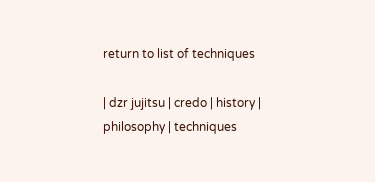return to list of techniques

| dzr jujitsu | credo | history | philosophy | techniques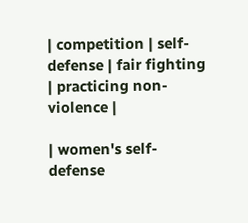| competition | self-defense | fair fighting | practicing non-violence |

| women's self-defense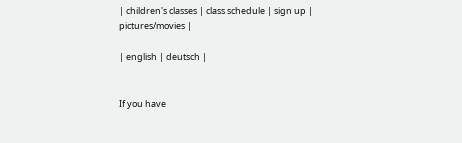| children's classes | class schedule | sign up | pictures/movies |

| english | deutsch |


If you have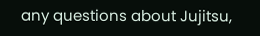any questions about Jujitsu,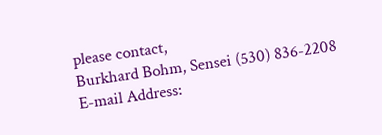please contact,
Burkhard Bohm, Sensei (530) 836-2208
E-mail Address: